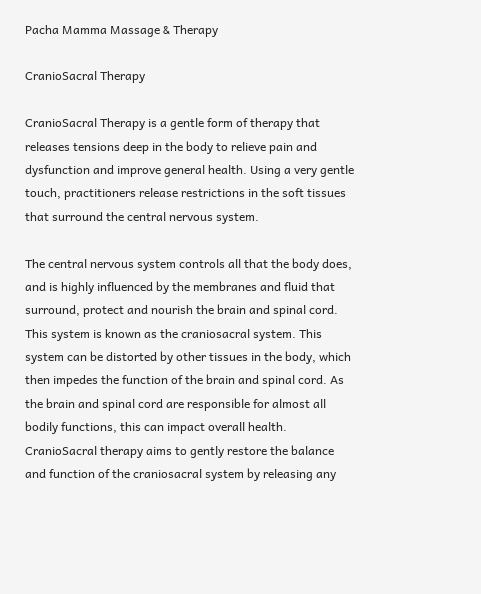Pacha Mamma Massage & Therapy

CranioSacral Therapy

CranioSacral Therapy is a gentle form of therapy that releases tensions deep in the body to relieve pain and dysfunction and improve general health. Using a very gentle touch, practitioners release restrictions in the soft tissues that surround the central nervous system.

The central nervous system controls all that the body does, and is highly influenced by the membranes and fluid that surround, protect and nourish the brain and spinal cord. This system is known as the craniosacral system. This system can be distorted by other tissues in the body, which then impedes the function of the brain and spinal cord. As the brain and spinal cord are responsible for almost all bodily functions, this can impact overall health. CranioSacral therapy aims to gently restore the balance and function of the craniosacral system by releasing any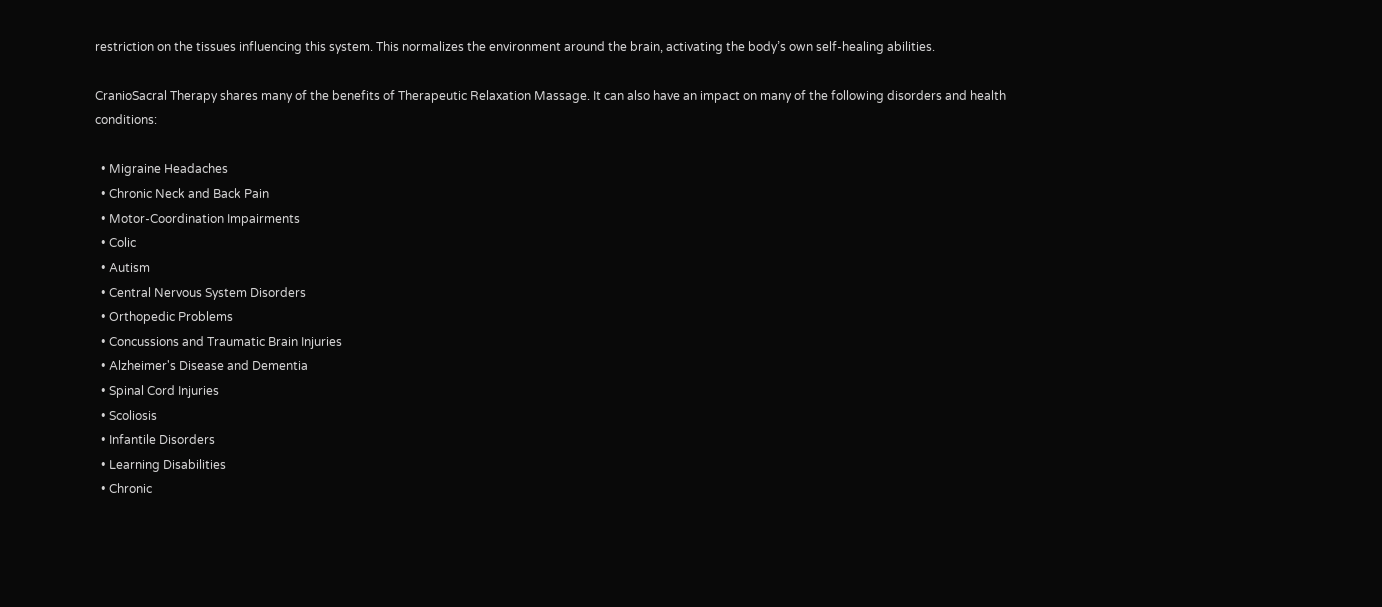restriction on the tissues influencing this system. This normalizes the environment around the brain, activating the body’s own self-healing abilities.

CranioSacral Therapy shares many of the benefits of Therapeutic Relaxation Massage. It can also have an impact on many of the following disorders and health conditions:

  • Migraine Headaches
  • Chronic Neck and Back Pain
  • Motor-Coordination Impairments
  • Colic
  • Autism
  • Central Nervous System Disorders
  • Orthopedic Problems
  • Concussions and Traumatic Brain Injuries
  • Alzheimer's Disease and Dementia
  • Spinal Cord Injuries
  • Scoliosis
  • Infantile Disorders
  • Learning Disabilities
  • Chronic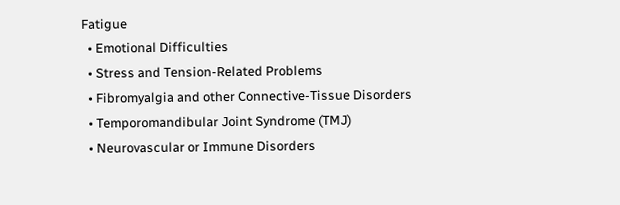Fatigue
  • Emotional Difficulties
  • Stress and Tension-Related Problems
  • Fibromyalgia and other Connective-Tissue Disorders
  • Temporomandibular Joint Syndrome (TMJ)
  • Neurovascular or Immune Disorders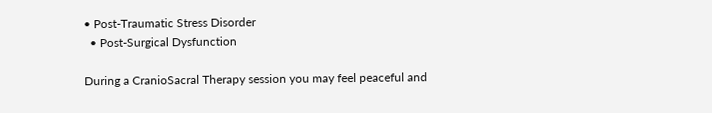• Post-Traumatic Stress Disorder
  • Post-Surgical Dysfunction

During a CranioSacral Therapy session you may feel peaceful and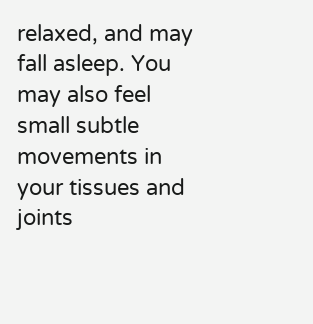relaxed, and may fall asleep. You may also feel small subtle movements in your tissues and joints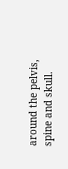around the pelvis, spine and skull.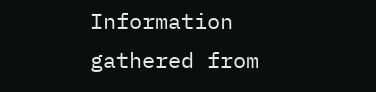Information gathered from